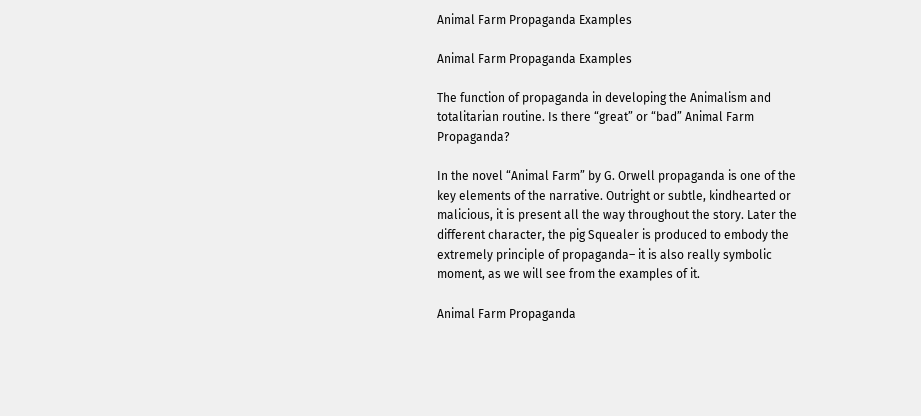Animal Farm Propaganda Examples

Animal Farm Propaganda Examples

The function of propaganda in developing the Animalism and totalitarian routine. Is there “great” or “bad” Animal Farm Propaganda?

In the novel “Animal Farm” by G. Orwell propaganda is one of the key elements of the narrative. Outright or subtle, kindhearted or malicious, it is present all the way throughout the story. Later the different character, the pig Squealer is produced to embody the extremely principle of propaganda– it is also really symbolic moment, as we will see from the examples of it.

Animal Farm Propaganda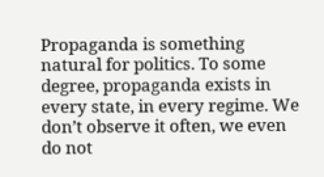Propaganda is something natural for politics. To some degree, propaganda exists in every state, in every regime. We don’t observe it often, we even do not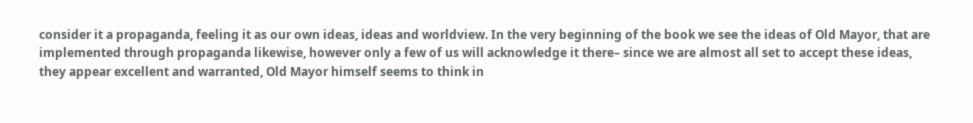consider it a propaganda, feeling it as our own ideas, ideas and worldview. In the very beginning of the book we see the ideas of Old Mayor, that are implemented through propaganda likewise, however only a few of us will acknowledge it there– since we are almost all set to accept these ideas, they appear excellent and warranted, Old Mayor himself seems to think in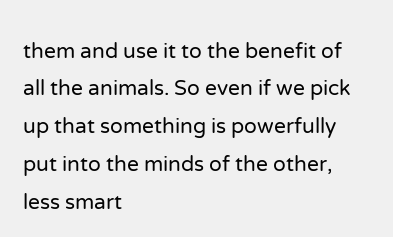them and use it to the benefit of all the animals. So even if we pick up that something is powerfully put into the minds of the other, less smart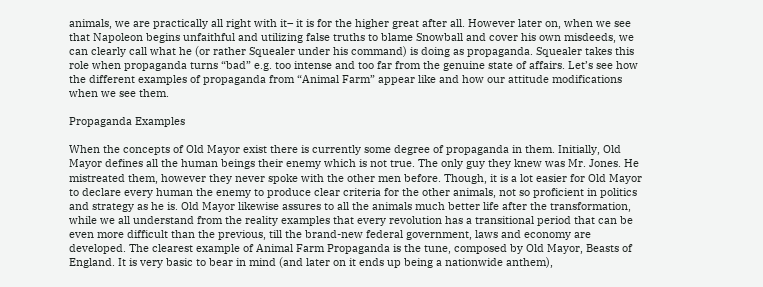animals, we are practically all right with it– it is for the higher great after all. However later on, when we see that Napoleon begins unfaithful and utilizing false truths to blame Snowball and cover his own misdeeds, we can clearly call what he (or rather Squealer under his command) is doing as propaganda. Squealer takes this role when propaganda turns “bad” e.g. too intense and too far from the genuine state of affairs. Let’s see how the different examples of propaganda from “Animal Farm” appear like and how our attitude modifications when we see them.

Propaganda Examples

When the concepts of Old Mayor exist there is currently some degree of propaganda in them. Initially, Old Mayor defines all the human beings their enemy which is not true. The only guy they knew was Mr. Jones. He mistreated them, however they never spoke with the other men before. Though, it is a lot easier for Old Mayor to declare every human the enemy to produce clear criteria for the other animals, not so proficient in politics and strategy as he is. Old Mayor likewise assures to all the animals much better life after the transformation, while we all understand from the reality examples that every revolution has a transitional period that can be even more difficult than the previous, till the brand-new federal government, laws and economy are developed. The clearest example of Animal Farm Propaganda is the tune, composed by Old Mayor, Beasts of England. It is very basic to bear in mind (and later on it ends up being a nationwide anthem),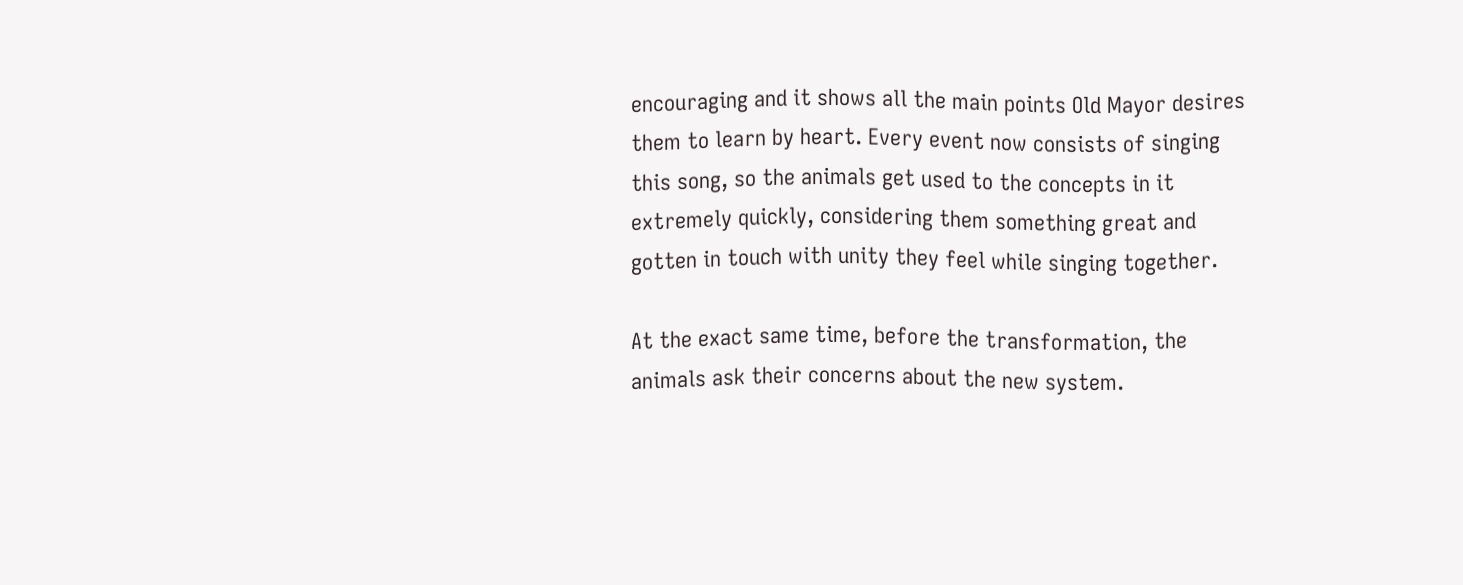encouraging and it shows all the main points Old Mayor desires them to learn by heart. Every event now consists of singing this song, so the animals get used to the concepts in it extremely quickly, considering them something great and gotten in touch with unity they feel while singing together.

At the exact same time, before the transformation, the animals ask their concerns about the new system.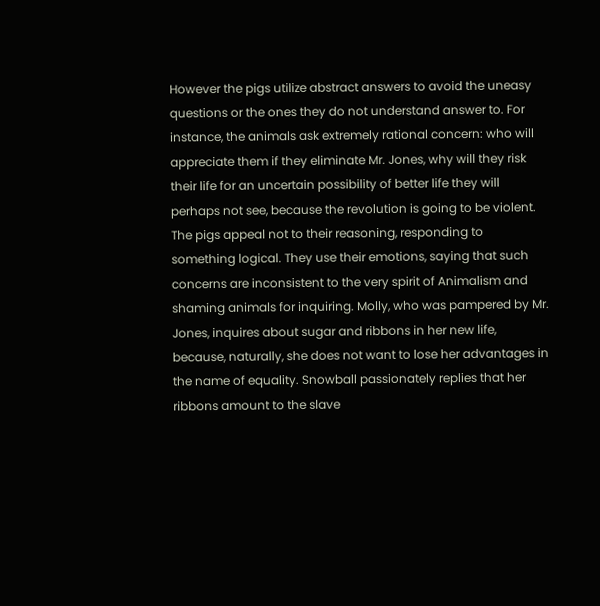However the pigs utilize abstract answers to avoid the uneasy questions or the ones they do not understand answer to. For instance, the animals ask extremely rational concern: who will appreciate them if they eliminate Mr. Jones, why will they risk their life for an uncertain possibility of better life they will perhaps not see, because the revolution is going to be violent. The pigs appeal not to their reasoning, responding to something logical. They use their emotions, saying that such concerns are inconsistent to the very spirit of Animalism and shaming animals for inquiring. Molly, who was pampered by Mr. Jones, inquires about sugar and ribbons in her new life, because, naturally, she does not want to lose her advantages in the name of equality. Snowball passionately replies that her ribbons amount to the slave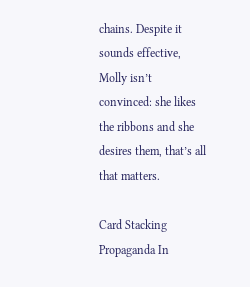chains. Despite it sounds effective, Molly isn’t convinced: she likes the ribbons and she desires them, that’s all that matters.

Card Stacking Propaganda In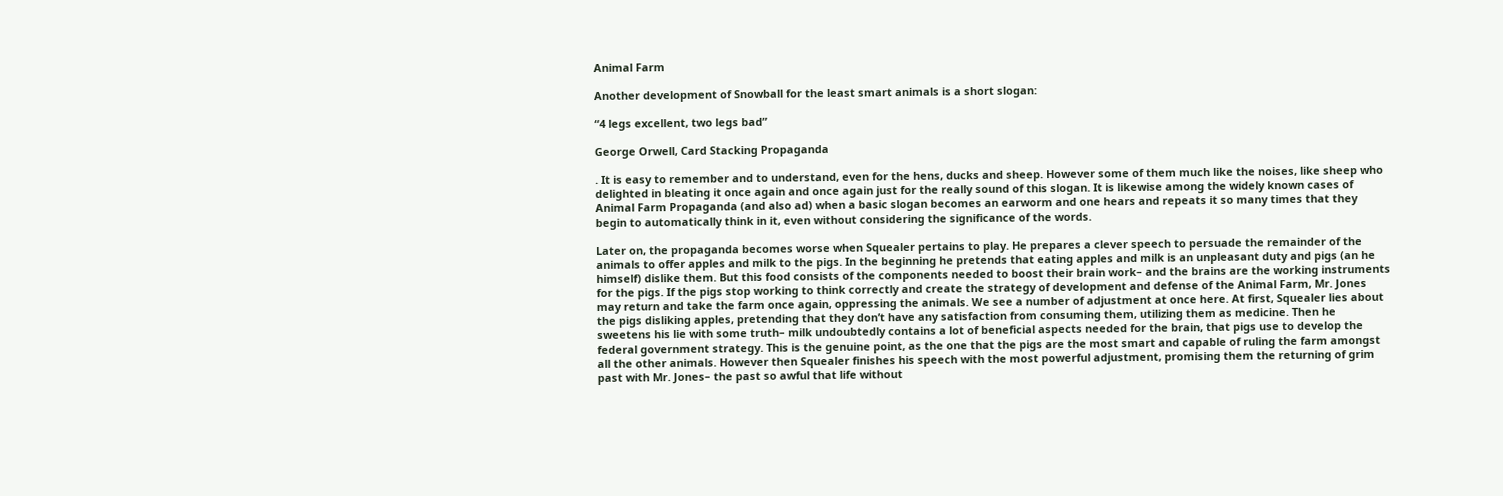Animal Farm

Another development of Snowball for the least smart animals is a short slogan:

“4 legs excellent, two legs bad”

George Orwell, Card Stacking Propaganda

. It is easy to remember and to understand, even for the hens, ducks and sheep. However some of them much like the noises, like sheep who delighted in bleating it once again and once again just for the really sound of this slogan. It is likewise among the widely known cases of Animal Farm Propaganda (and also ad) when a basic slogan becomes an earworm and one hears and repeats it so many times that they begin to automatically think in it, even without considering the significance of the words.

Later on, the propaganda becomes worse when Squealer pertains to play. He prepares a clever speech to persuade the remainder of the animals to offer apples and milk to the pigs. In the beginning he pretends that eating apples and milk is an unpleasant duty and pigs (an he himself) dislike them. But this food consists of the components needed to boost their brain work– and the brains are the working instruments for the pigs. If the pigs stop working to think correctly and create the strategy of development and defense of the Animal Farm, Mr. Jones may return and take the farm once again, oppressing the animals. We see a number of adjustment at once here. At first, Squealer lies about the pigs disliking apples, pretending that they don’t have any satisfaction from consuming them, utilizing them as medicine. Then he sweetens his lie with some truth– milk undoubtedly contains a lot of beneficial aspects needed for the brain, that pigs use to develop the federal government strategy. This is the genuine point, as the one that the pigs are the most smart and capable of ruling the farm amongst all the other animals. However then Squealer finishes his speech with the most powerful adjustment, promising them the returning of grim past with Mr. Jones– the past so awful that life without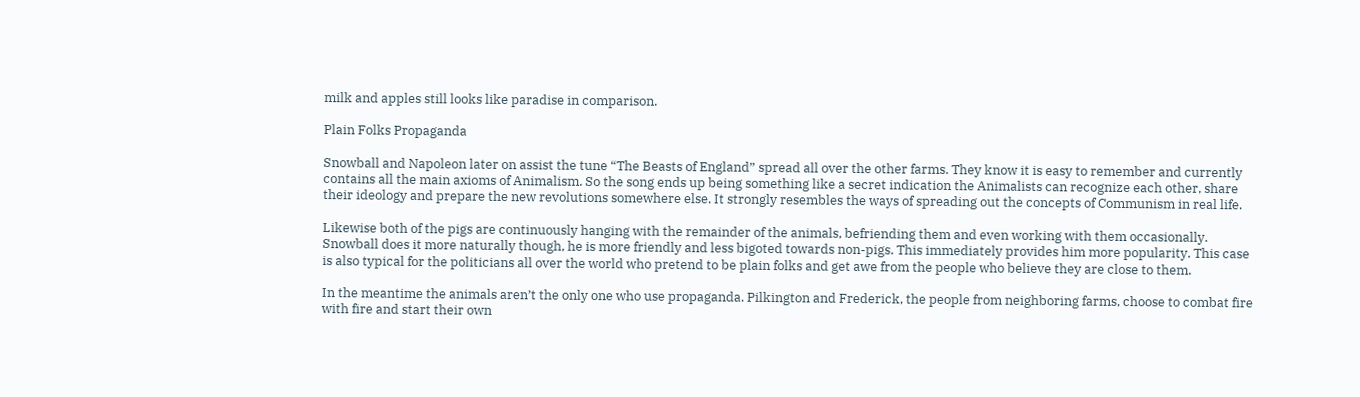milk and apples still looks like paradise in comparison.

Plain Folks Propaganda

Snowball and Napoleon later on assist the tune “The Beasts of England” spread all over the other farms. They know it is easy to remember and currently contains all the main axioms of Animalism. So the song ends up being something like a secret indication the Animalists can recognize each other, share their ideology and prepare the new revolutions somewhere else. It strongly resembles the ways of spreading out the concepts of Communism in real life.

Likewise both of the pigs are continuously hanging with the remainder of the animals, befriending them and even working with them occasionally. Snowball does it more naturally though, he is more friendly and less bigoted towards non-pigs. This immediately provides him more popularity. This case is also typical for the politicians all over the world who pretend to be plain folks and get awe from the people who believe they are close to them.

In the meantime the animals aren’t the only one who use propaganda. Pilkington and Frederick, the people from neighboring farms, choose to combat fire with fire and start their own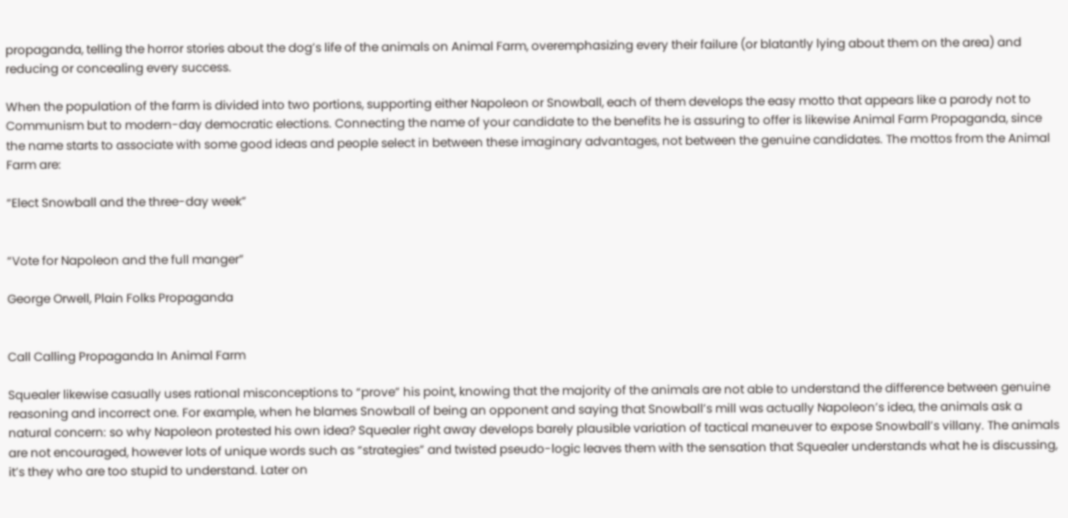propaganda, telling the horror stories about the dog’s life of the animals on Animal Farm, overemphasizing every their failure (or blatantly lying about them on the area) and reducing or concealing every success.

When the population of the farm is divided into two portions, supporting either Napoleon or Snowball, each of them develops the easy motto that appears like a parody not to Communism but to modern-day democratic elections. Connecting the name of your candidate to the benefits he is assuring to offer is likewise Animal Farm Propaganda, since the name starts to associate with some good ideas and people select in between these imaginary advantages, not between the genuine candidates. The mottos from the Animal Farm are:

“Elect Snowball and the three-day week”


“Vote for Napoleon and the full manger”

George Orwell, Plain Folks Propaganda


Call Calling Propaganda In Animal Farm

Squealer likewise casually uses rational misconceptions to “prove” his point, knowing that the majority of the animals are not able to understand the difference between genuine reasoning and incorrect one. For example, when he blames Snowball of being an opponent and saying that Snowball’s mill was actually Napoleon’s idea, the animals ask a natural concern: so why Napoleon protested his own idea? Squealer right away develops barely plausible variation of tactical maneuver to expose Snowball’s villany. The animals are not encouraged, however lots of unique words such as “strategies” and twisted pseudo-logic leaves them with the sensation that Squealer understands what he is discussing, it’s they who are too stupid to understand. Later on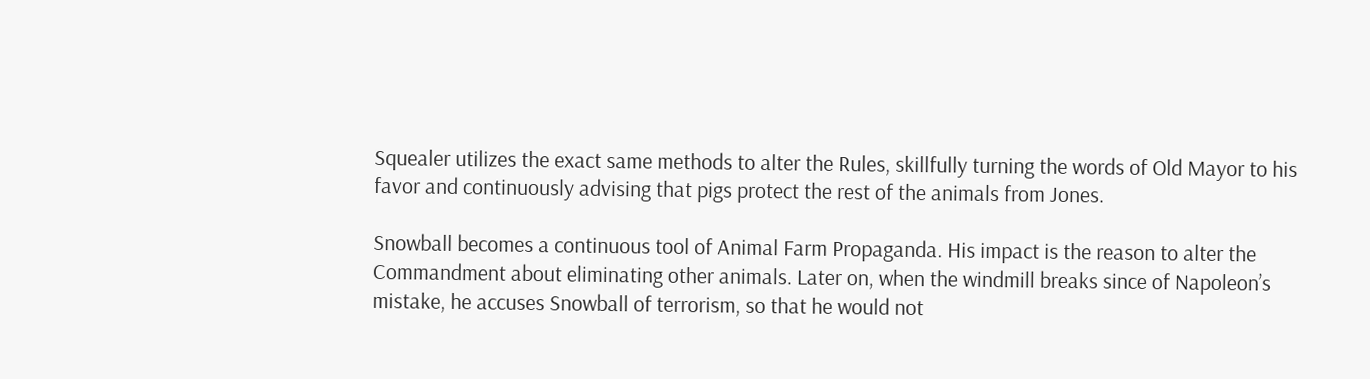Squealer utilizes the exact same methods to alter the Rules, skillfully turning the words of Old Mayor to his favor and continuously advising that pigs protect the rest of the animals from Jones.

Snowball becomes a continuous tool of Animal Farm Propaganda. His impact is the reason to alter the Commandment about eliminating other animals. Later on, when the windmill breaks since of Napoleon’s mistake, he accuses Snowball of terrorism, so that he would not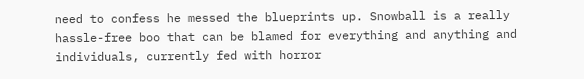need to confess he messed the blueprints up. Snowball is a really hassle-free boo that can be blamed for everything and anything and individuals, currently fed with horror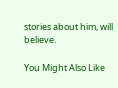stories about him, will believe.

You Might Also Like